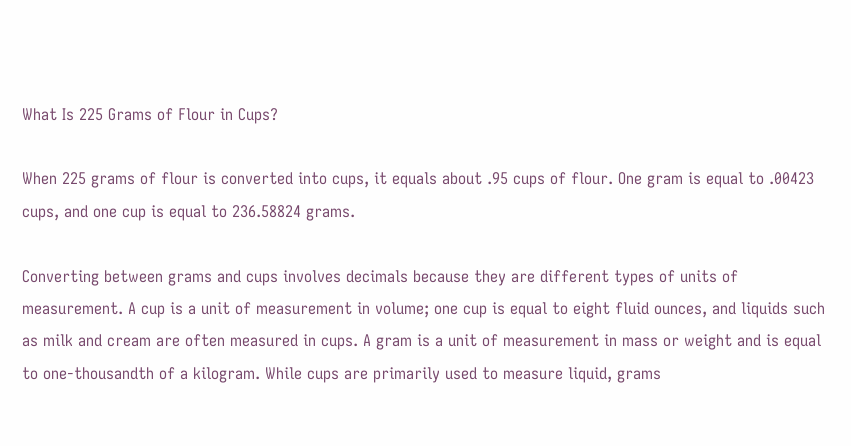What Is 225 Grams of Flour in Cups?

When 225 grams of flour is converted into cups, it equals about .95 cups of flour. One gram is equal to .00423 cups, and one cup is equal to 236.58824 grams.

Converting between grams and cups involves decimals because they are different types of units of measurement. A cup is a unit of measurement in volume; one cup is equal to eight fluid ounces, and liquids such as milk and cream are often measured in cups. A gram is a unit of measurement in mass or weight and is equal to one-thousandth of a kilogram. While cups are primarily used to measure liquid, grams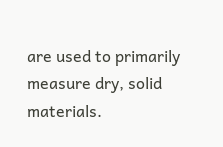are used to primarily measure dry, solid materials.